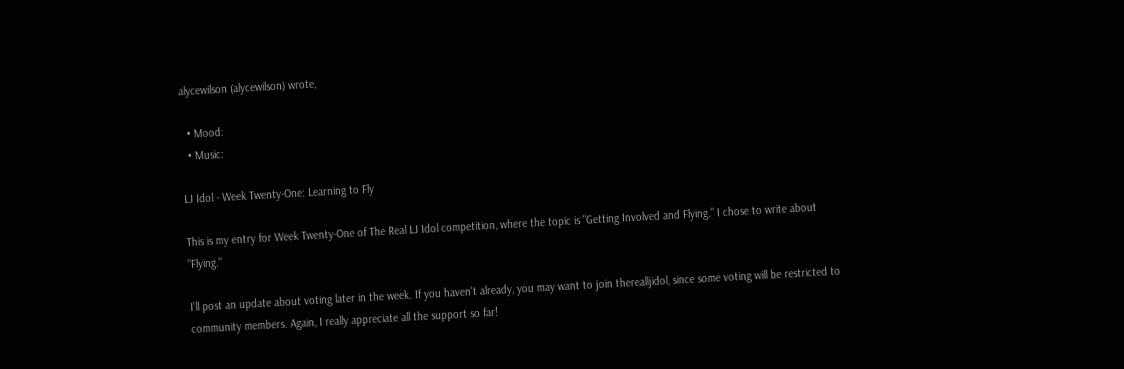alycewilson (alycewilson) wrote,

  • Mood:
  • Music:

LJ Idol - Week Twenty-One: Learning to Fly

This is my entry for Week Twenty-One of The Real LJ Idol competition, where the topic is "Getting Involved and Flying." I chose to write about "Flying."

I'll post an update about voting later in the week. If you haven't already, you may want to join therealljidol, since some voting will be restricted to community members. Again, I really appreciate all the support so far!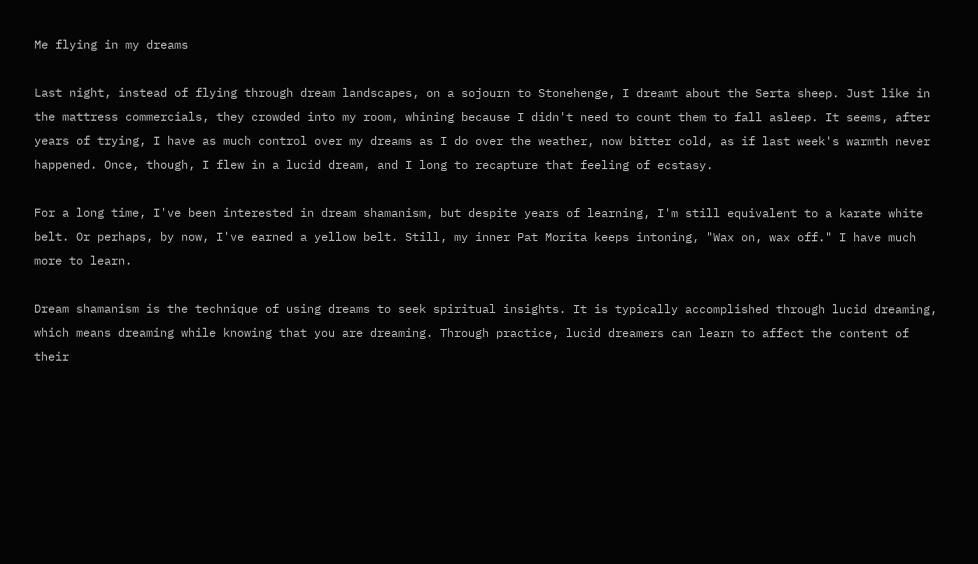Me flying in my dreams

Last night, instead of flying through dream landscapes, on a sojourn to Stonehenge, I dreamt about the Serta sheep. Just like in the mattress commercials, they crowded into my room, whining because I didn't need to count them to fall asleep. It seems, after years of trying, I have as much control over my dreams as I do over the weather, now bitter cold, as if last week's warmth never happened. Once, though, I flew in a lucid dream, and I long to recapture that feeling of ecstasy.

For a long time, I've been interested in dream shamanism, but despite years of learning, I'm still equivalent to a karate white belt. Or perhaps, by now, I've earned a yellow belt. Still, my inner Pat Morita keeps intoning, "Wax on, wax off." I have much more to learn.

Dream shamanism is the technique of using dreams to seek spiritual insights. It is typically accomplished through lucid dreaming, which means dreaming while knowing that you are dreaming. Through practice, lucid dreamers can learn to affect the content of their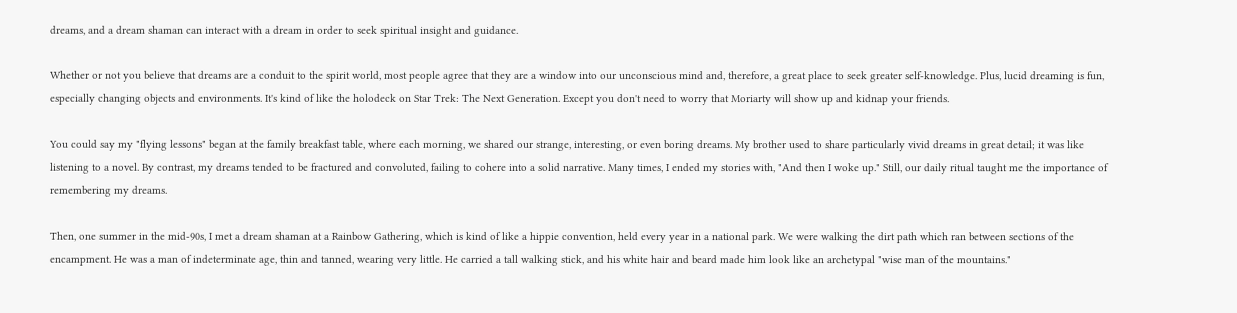dreams, and a dream shaman can interact with a dream in order to seek spiritual insight and guidance.

Whether or not you believe that dreams are a conduit to the spirit world, most people agree that they are a window into our unconscious mind and, therefore, a great place to seek greater self-knowledge. Plus, lucid dreaming is fun, especially changing objects and environments. It's kind of like the holodeck on Star Trek: The Next Generation. Except you don't need to worry that Moriarty will show up and kidnap your friends.

You could say my "flying lessons" began at the family breakfast table, where each morning, we shared our strange, interesting, or even boring dreams. My brother used to share particularly vivid dreams in great detail; it was like listening to a novel. By contrast, my dreams tended to be fractured and convoluted, failing to cohere into a solid narrative. Many times, I ended my stories with, "And then I woke up." Still, our daily ritual taught me the importance of remembering my dreams.

Then, one summer in the mid-90s, I met a dream shaman at a Rainbow Gathering, which is kind of like a hippie convention, held every year in a national park. We were walking the dirt path which ran between sections of the encampment. He was a man of indeterminate age, thin and tanned, wearing very little. He carried a tall walking stick, and his white hair and beard made him look like an archetypal "wise man of the mountains."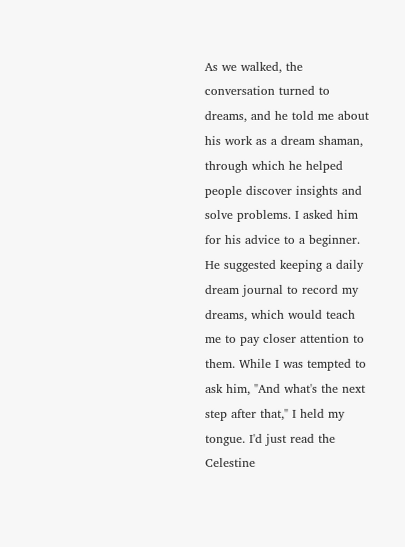As we walked, the conversation turned to dreams, and he told me about his work as a dream shaman, through which he helped people discover insights and solve problems. I asked him for his advice to a beginner. He suggested keeping a daily dream journal to record my dreams, which would teach me to pay closer attention to them. While I was tempted to ask him, "And what's the next step after that," I held my tongue. I'd just read the Celestine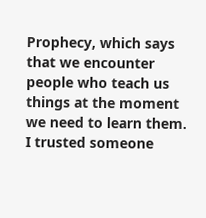Prophecy, which says that we encounter people who teach us things at the moment we need to learn them. I trusted someone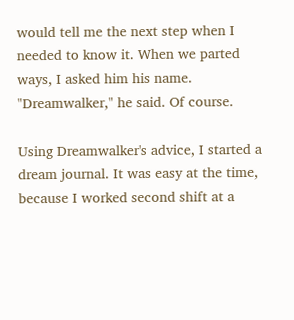would tell me the next step when I needed to know it. When we parted ways, I asked him his name. "Dreamwalker," he said. Of course.

Using Dreamwalker's advice, I started a dream journal. It was easy at the time, because I worked second shift at a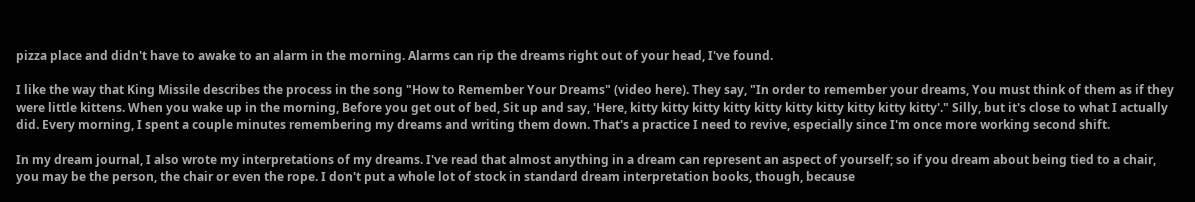pizza place and didn't have to awake to an alarm in the morning. Alarms can rip the dreams right out of your head, I've found.

I like the way that King Missile describes the process in the song "How to Remember Your Dreams" (video here). They say, "In order to remember your dreams, You must think of them as if they were little kittens. When you wake up in the morning, Before you get out of bed, Sit up and say, 'Here, kitty kitty kitty kitty kitty kitty kitty kitty kitty kitty'." Silly, but it's close to what I actually did. Every morning, I spent a couple minutes remembering my dreams and writing them down. That's a practice I need to revive, especially since I'm once more working second shift.

In my dream journal, I also wrote my interpretations of my dreams. I've read that almost anything in a dream can represent an aspect of yourself; so if you dream about being tied to a chair, you may be the person, the chair or even the rope. I don't put a whole lot of stock in standard dream interpretation books, though, because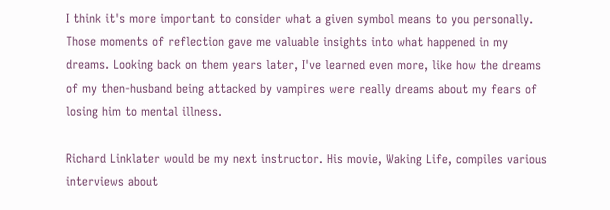I think it's more important to consider what a given symbol means to you personally. Those moments of reflection gave me valuable insights into what happened in my dreams. Looking back on them years later, I've learned even more, like how the dreams of my then-husband being attacked by vampires were really dreams about my fears of losing him to mental illness.

Richard Linklater would be my next instructor. His movie, Waking Life, compiles various interviews about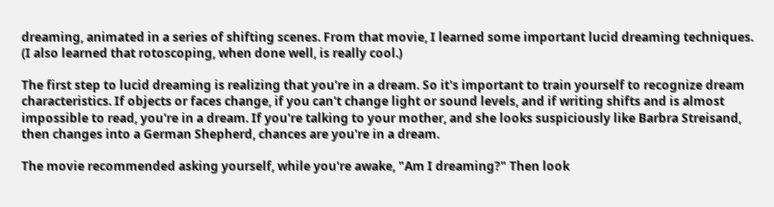dreaming, animated in a series of shifting scenes. From that movie, I learned some important lucid dreaming techniques. (I also learned that rotoscoping, when done well, is really cool.)

The first step to lucid dreaming is realizing that you're in a dream. So it's important to train yourself to recognize dream characteristics. If objects or faces change, if you can't change light or sound levels, and if writing shifts and is almost impossible to read, you're in a dream. If you're talking to your mother, and she looks suspiciously like Barbra Streisand, then changes into a German Shepherd, chances are you're in a dream.

The movie recommended asking yourself, while you're awake, "Am I dreaming?" Then look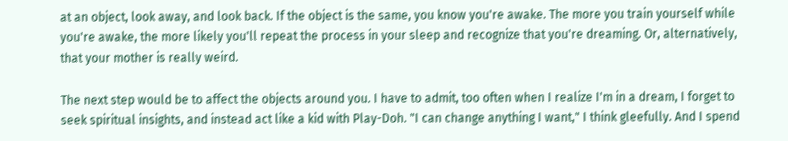at an object, look away, and look back. If the object is the same, you know you're awake. The more you train yourself while you're awake, the more likely you'll repeat the process in your sleep and recognize that you're dreaming. Or, alternatively, that your mother is really weird.

The next step would be to affect the objects around you. I have to admit, too often when I realize I'm in a dream, I forget to seek spiritual insights, and instead act like a kid with Play-Doh. "I can change anything I want," I think gleefully. And I spend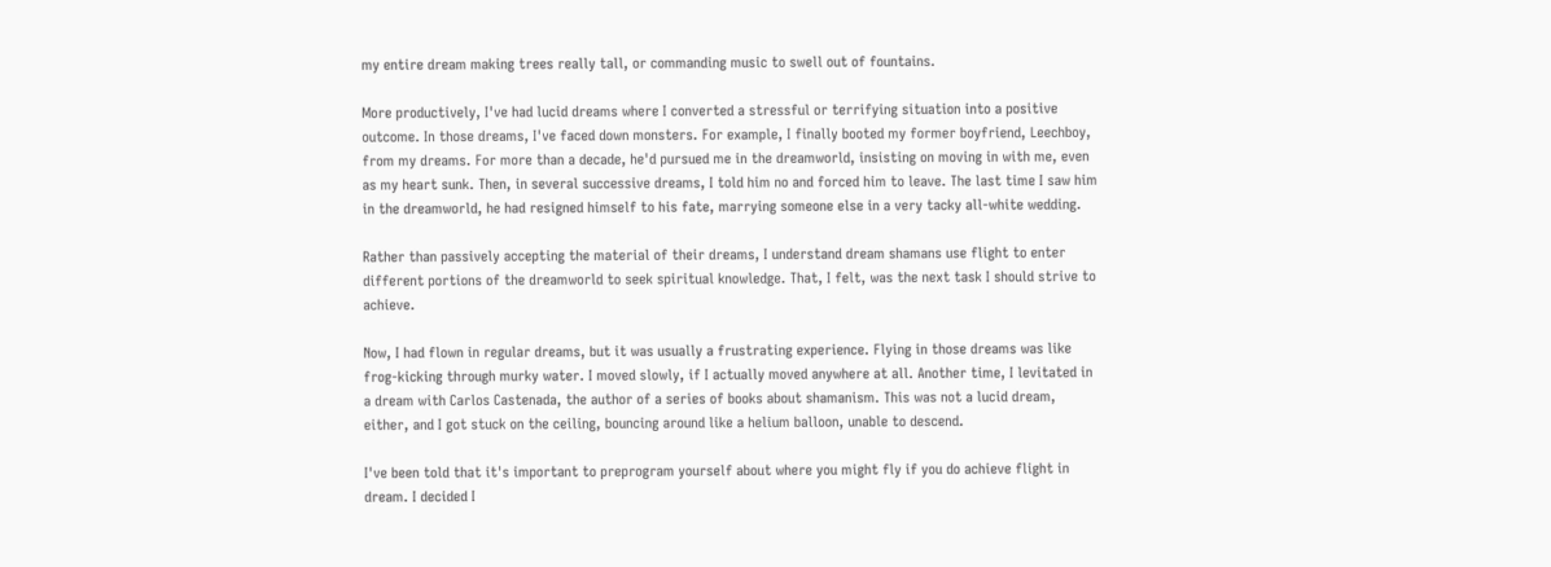my entire dream making trees really tall, or commanding music to swell out of fountains.

More productively, I've had lucid dreams where I converted a stressful or terrifying situation into a positive outcome. In those dreams, I've faced down monsters. For example, I finally booted my former boyfriend, Leechboy, from my dreams. For more than a decade, he'd pursued me in the dreamworld, insisting on moving in with me, even as my heart sunk. Then, in several successive dreams, I told him no and forced him to leave. The last time I saw him in the dreamworld, he had resigned himself to his fate, marrying someone else in a very tacky all-white wedding.

Rather than passively accepting the material of their dreams, I understand dream shamans use flight to enter different portions of the dreamworld to seek spiritual knowledge. That, I felt, was the next task I should strive to achieve.

Now, I had flown in regular dreams, but it was usually a frustrating experience. Flying in those dreams was like frog-kicking through murky water. I moved slowly, if I actually moved anywhere at all. Another time, I levitated in a dream with Carlos Castenada, the author of a series of books about shamanism. This was not a lucid dream, either, and I got stuck on the ceiling, bouncing around like a helium balloon, unable to descend.

I've been told that it's important to preprogram yourself about where you might fly if you do achieve flight in dream. I decided I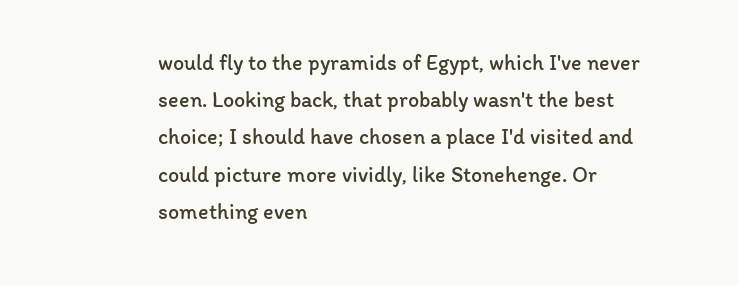would fly to the pyramids of Egypt, which I've never seen. Looking back, that probably wasn't the best choice; I should have chosen a place I'd visited and could picture more vividly, like Stonehenge. Or something even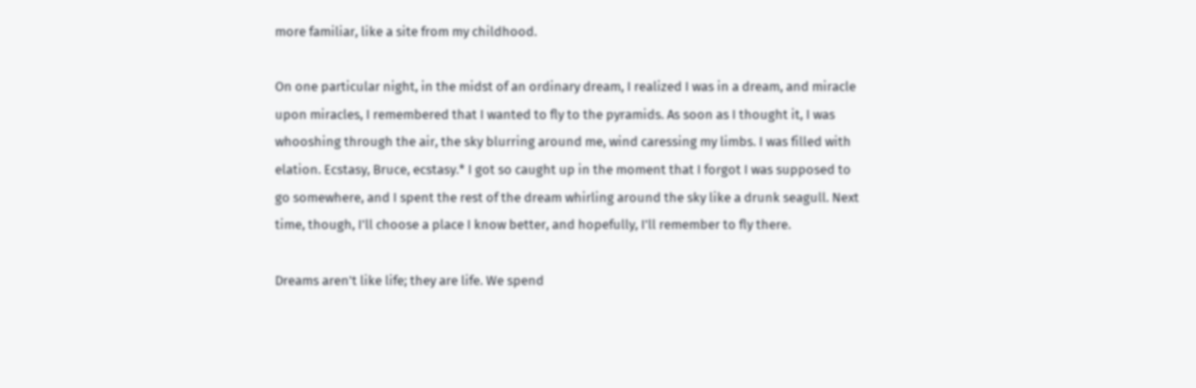more familiar, like a site from my childhood.

On one particular night, in the midst of an ordinary dream, I realized I was in a dream, and miracle upon miracles, I remembered that I wanted to fly to the pyramids. As soon as I thought it, I was whooshing through the air, the sky blurring around me, wind caressing my limbs. I was filled with elation. Ecstasy, Bruce, ecstasy.* I got so caught up in the moment that I forgot I was supposed to go somewhere, and I spent the rest of the dream whirling around the sky like a drunk seagull. Next time, though, I'll choose a place I know better, and hopefully, I'll remember to fly there.

Dreams aren't like life; they are life. We spend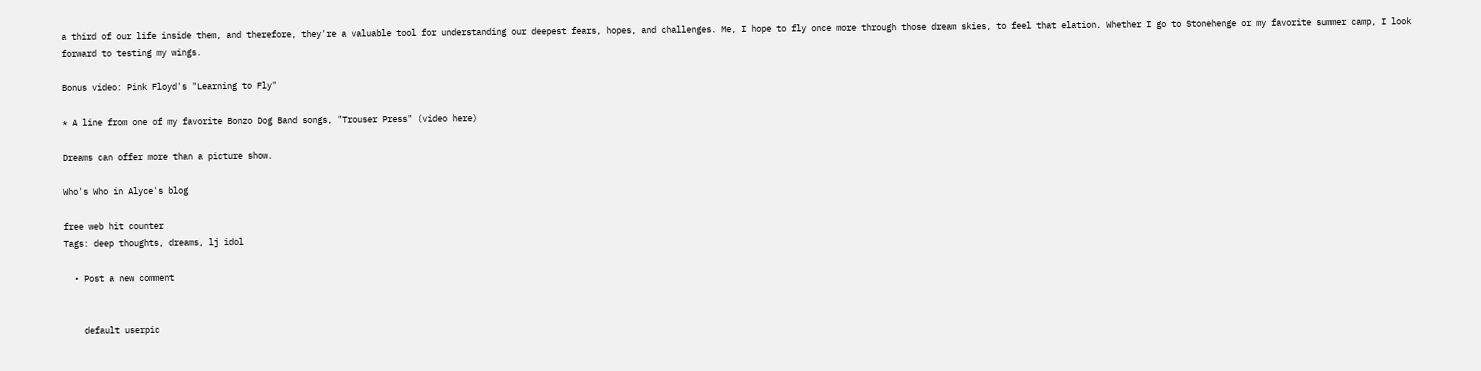a third of our life inside them, and therefore, they're a valuable tool for understanding our deepest fears, hopes, and challenges. Me, I hope to fly once more through those dream skies, to feel that elation. Whether I go to Stonehenge or my favorite summer camp, I look forward to testing my wings.

Bonus video: Pink Floyd's "Learning to Fly"

* A line from one of my favorite Bonzo Dog Band songs, "Trouser Press" (video here)

Dreams can offer more than a picture show.

Who's Who in Alyce's blog

free web hit counter
Tags: deep thoughts, dreams, lj idol

  • Post a new comment


    default userpic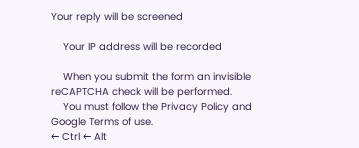Your reply will be screened

    Your IP address will be recorded

    When you submit the form an invisible reCAPTCHA check will be performed.
    You must follow the Privacy Policy and Google Terms of use.
← Ctrl ← Alt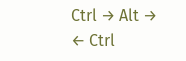Ctrl → Alt →
← Ctrl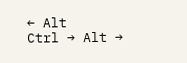← Alt
Ctrl → Alt →